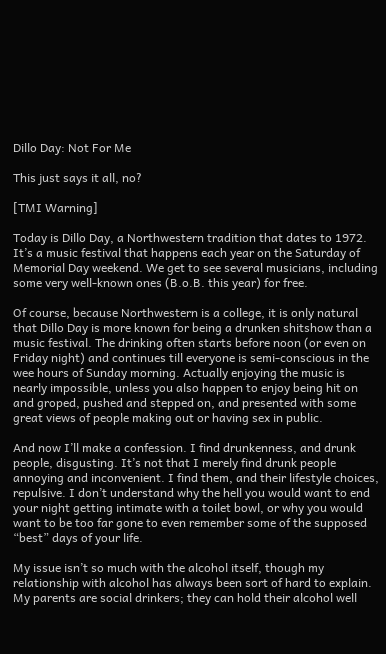Dillo Day: Not For Me

This just says it all, no?

[TMI Warning]

Today is Dillo Day, a Northwestern tradition that dates to 1972. It’s a music festival that happens each year on the Saturday of Memorial Day weekend. We get to see several musicians, including some very well-known ones (B.o.B. this year) for free.

Of course, because Northwestern is a college, it is only natural that Dillo Day is more known for being a drunken shitshow than a music festival. The drinking often starts before noon (or even on Friday night) and continues till everyone is semi-conscious in the wee hours of Sunday morning. Actually enjoying the music is nearly impossible, unless you also happen to enjoy being hit on and groped, pushed and stepped on, and presented with some great views of people making out or having sex in public.

And now I’ll make a confession. I find drunkenness, and drunk people, disgusting. It’s not that I merely find drunk people annoying and inconvenient. I find them, and their lifestyle choices, repulsive. I don’t understand why the hell you would want to end your night getting intimate with a toilet bowl, or why you would want to be too far gone to even remember some of the supposed “best” days of your life.

My issue isn’t so much with the alcohol itself, though my relationship with alcohol has always been sort of hard to explain. My parents are social drinkers; they can hold their alcohol well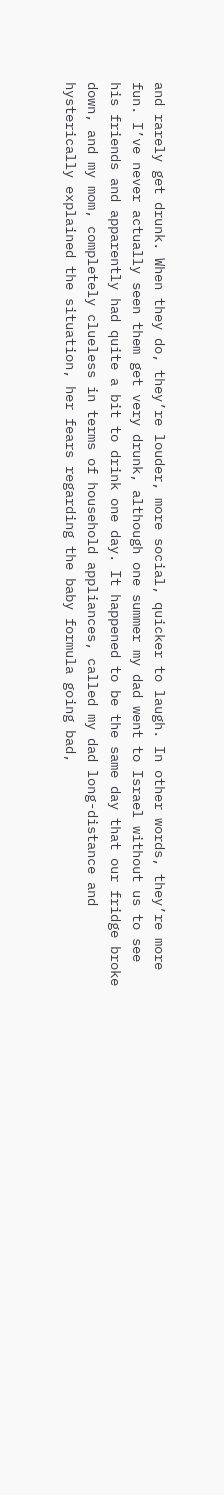and rarely get drunk. When they do, they’re louder, more social, quicker to laugh. In other words, they’re more fun. I’ve never actually seen them get very drunk, although one summer my dad went to Israel without us to see his friends and apparently had quite a bit to drink one day. It happened to be the same day that our fridge broke down, and my mom, completely clueless in terms of household appliances, called my dad long-distance and hysterically explained the situation, her fears regarding the baby formula going bad,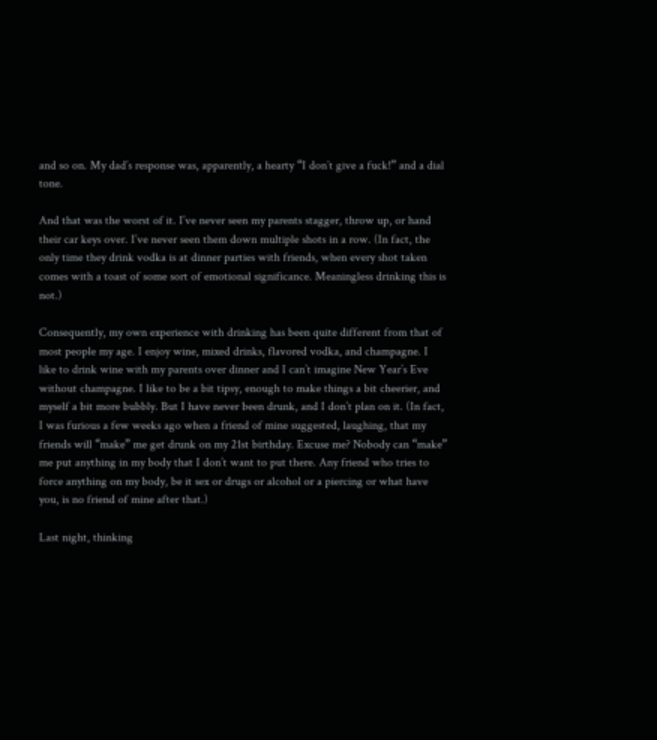and so on. My dad’s response was, apparently, a hearty “I don’t give a fuck!” and a dial tone.

And that was the worst of it. I’ve never seen my parents stagger, throw up, or hand their car keys over. I’ve never seen them down multiple shots in a row. (In fact, the only time they drink vodka is at dinner parties with friends, when every shot taken comes with a toast of some sort of emotional significance. Meaningless drinking this is not.)

Consequently, my own experience with drinking has been quite different from that of most people my age. I enjoy wine, mixed drinks, flavored vodka, and champagne. I like to drink wine with my parents over dinner and I can’t imagine New Year’s Eve without champagne. I like to be a bit tipsy, enough to make things a bit cheerier, and myself a bit more bubbly. But I have never been drunk, and I don’t plan on it. (In fact, I was furious a few weeks ago when a friend of mine suggested, laughing, that my friends will “make” me get drunk on my 21st birthday. Excuse me? Nobody can “make” me put anything in my body that I don’t want to put there. Any friend who tries to force anything on my body, be it sex or drugs or alcohol or a piercing or what have you, is no friend of mine after that.)

Last night, thinking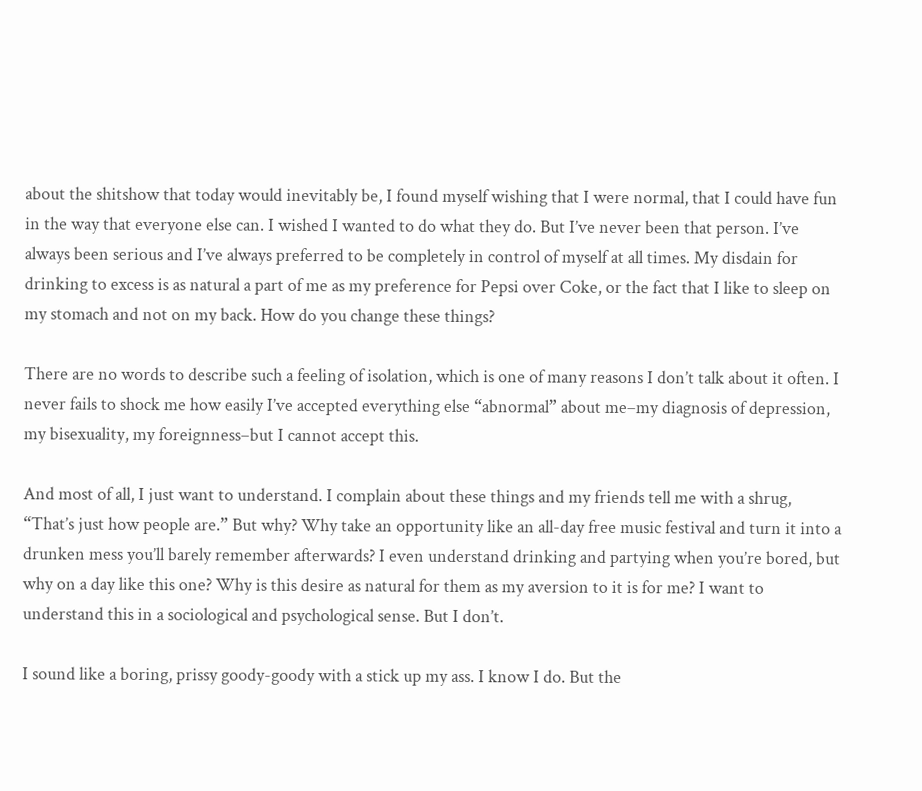about the shitshow that today would inevitably be, I found myself wishing that I were normal, that I could have fun in the way that everyone else can. I wished I wanted to do what they do. But I’ve never been that person. I’ve always been serious and I’ve always preferred to be completely in control of myself at all times. My disdain for drinking to excess is as natural a part of me as my preference for Pepsi over Coke, or the fact that I like to sleep on my stomach and not on my back. How do you change these things?

There are no words to describe such a feeling of isolation, which is one of many reasons I don’t talk about it often. I never fails to shock me how easily I’ve accepted everything else “abnormal” about me–my diagnosis of depression, my bisexuality, my foreignness–but I cannot accept this.

And most of all, I just want to understand. I complain about these things and my friends tell me with a shrug, “That’s just how people are.” But why? Why take an opportunity like an all-day free music festival and turn it into a drunken mess you’ll barely remember afterwards? I even understand drinking and partying when you’re bored, but why on a day like this one? Why is this desire as natural for them as my aversion to it is for me? I want to understand this in a sociological and psychological sense. But I don’t.

I sound like a boring, prissy goody-goody with a stick up my ass. I know I do. But the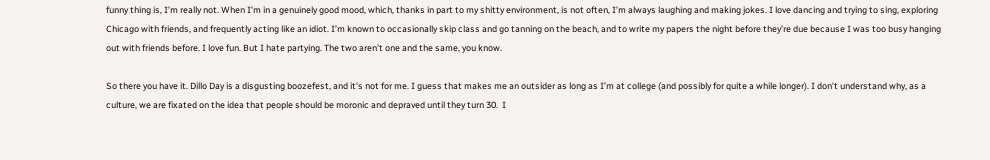funny thing is, I’m really not. When I’m in a genuinely good mood, which, thanks in part to my shitty environment, is not often, I’m always laughing and making jokes. I love dancing and trying to sing, exploring Chicago with friends, and frequently acting like an idiot. I’m known to occasionally skip class and go tanning on the beach, and to write my papers the night before they’re due because I was too busy hanging out with friends before. I love fun. But I hate partying. The two aren’t one and the same, you know.

So there you have it. Dillo Day is a disgusting boozefest, and it’s not for me. I guess that makes me an outsider as long as I’m at college (and possibly for quite a while longer). I don’t understand why, as a culture, we are fixated on the idea that people should be moronic and depraved until they turn 30.  I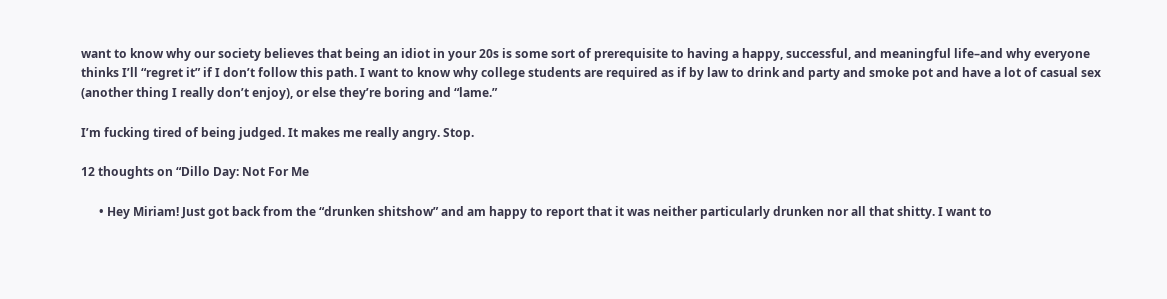want to know why our society believes that being an idiot in your 20s is some sort of prerequisite to having a happy, successful, and meaningful life–and why everyone thinks I’ll “regret it” if I don’t follow this path. I want to know why college students are required as if by law to drink and party and smoke pot and have a lot of casual sex (another thing I really don’t enjoy), or else they’re boring and “lame.”

I’m fucking tired of being judged. It makes me really angry. Stop.

12 thoughts on “Dillo Day: Not For Me

      • Hey Miriam! Just got back from the “drunken shitshow” and am happy to report that it was neither particularly drunken nor all that shitty. I want to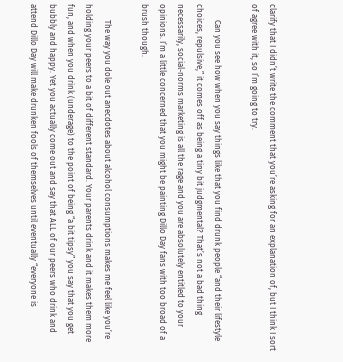clarify that I didn’t write the comment that you’re asking for an explanation of, but I think I sort of agree with it, so I’m going to try.

        Can you see how when you say things like that you find drunk people “and their lifestyle choices, repulsive,” it comes off as being a tiny bit judgmental? That’s not a bad thing necessarily, social-norms marketing is all the rage and you are absolutely entitled to your opinions. I’m a little concerned that you might be painting Dillo Day fans with too broad of a brush though.

        The way you dole out anecdotes about alcohol consumptions makes me feel like you’re holding your peers to a bit of different standard. Your parents drink and it makes them more fun, and when you drink (underage) to the point of being “a bit tipsy” you say that you get bubbly and happy. Yet you actually come out and say that ALL of our peers who drink and attend Dillo Day will make drunken fools of themselves until eventually “everyone is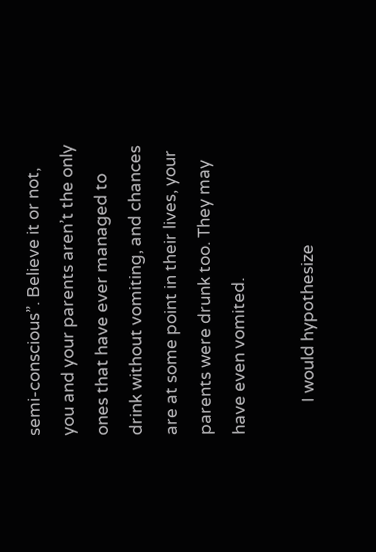semi-conscious”. Believe it or not, you and your parents aren’t the only ones that have ever managed to drink without vomiting, and chances are at some point in their lives, your parents were drunk too. They may have even vomited.

        I would hypothesize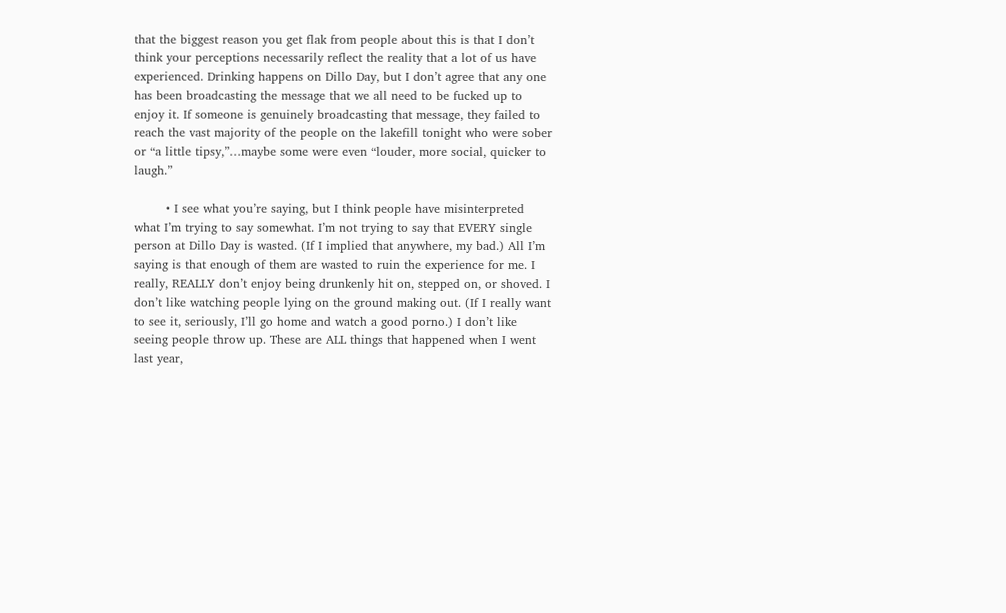that the biggest reason you get flak from people about this is that I don’t think your perceptions necessarily reflect the reality that a lot of us have experienced. Drinking happens on Dillo Day, but I don’t agree that any one has been broadcasting the message that we all need to be fucked up to enjoy it. If someone is genuinely broadcasting that message, they failed to reach the vast majority of the people on the lakefill tonight who were sober or “a little tipsy,”…maybe some were even “louder, more social, quicker to laugh.”

        • I see what you’re saying, but I think people have misinterpreted what I’m trying to say somewhat. I’m not trying to say that EVERY single person at Dillo Day is wasted. (If I implied that anywhere, my bad.) All I’m saying is that enough of them are wasted to ruin the experience for me. I really, REALLY don’t enjoy being drunkenly hit on, stepped on, or shoved. I don’t like watching people lying on the ground making out. (If I really want to see it, seriously, I’ll go home and watch a good porno.) I don’t like seeing people throw up. These are ALL things that happened when I went last year,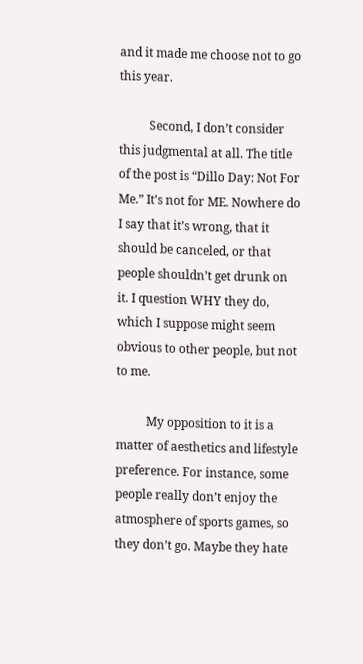and it made me choose not to go this year.

          Second, I don’t consider this judgmental at all. The title of the post is “Dillo Day: Not For Me.” It’s not for ME. Nowhere do I say that it’s wrong, that it should be canceled, or that people shouldn’t get drunk on it. I question WHY they do, which I suppose might seem obvious to other people, but not to me.

          My opposition to it is a matter of aesthetics and lifestyle preference. For instance, some people really don’t enjoy the atmosphere of sports games, so they don’t go. Maybe they hate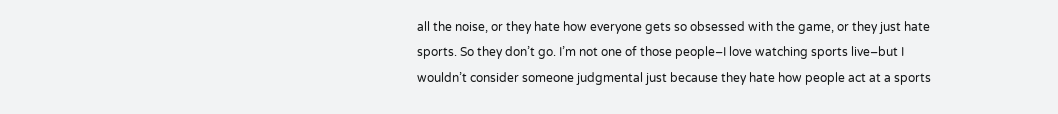all the noise, or they hate how everyone gets so obsessed with the game, or they just hate sports. So they don’t go. I’m not one of those people–I love watching sports live–but I wouldn’t consider someone judgmental just because they hate how people act at a sports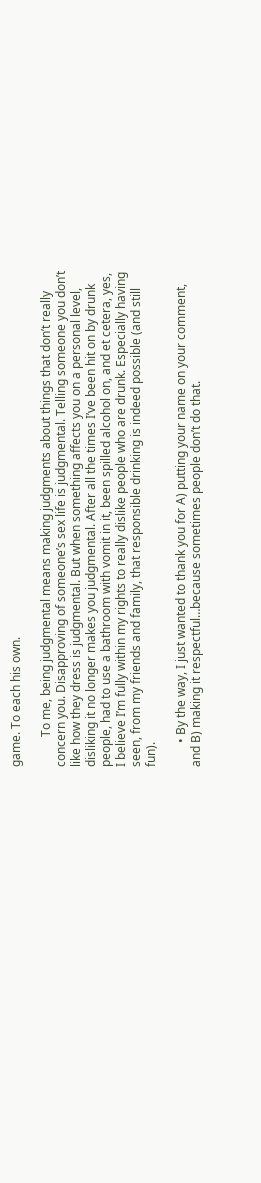game. To each his own.

          To me, being judgmental means making judgments about things that don’t really concern you. Disapproving of someone’s sex life is judgmental. Telling someone you don’t like how they dress is judgmental. But when something affects you on a personal level, disliking it no longer makes you judgmental. After all the times I’ve been hit on by drunk people, had to use a bathroom with vomit in it, been spilled alcohol on, and et cetera, yes, I believe I’m fully within my rights to really dislike people who are drunk. Especially having seen, from my friends and family, that responsible drinking is indeed possible (and still fun).

        • By the way, I just wanted to thank you for A) putting your name on your comment, and B) making it respectful…because sometimes people don’t do that.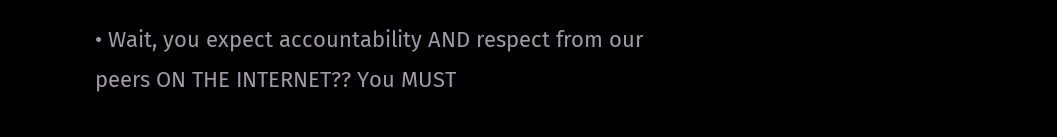• Wait, you expect accountability AND respect from our peers ON THE INTERNET?? You MUST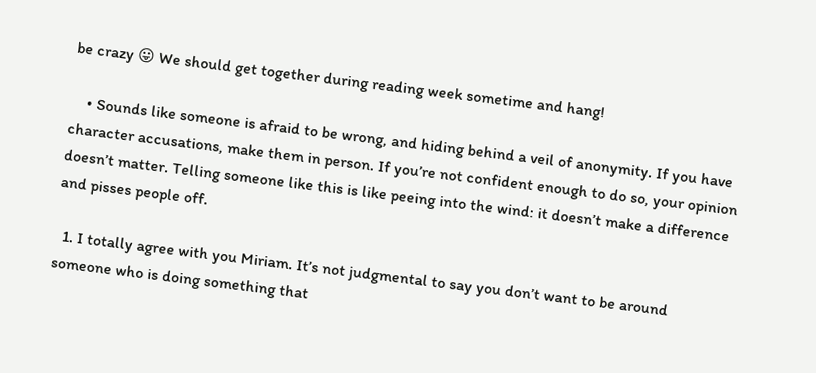be crazy 😛 We should get together during reading week sometime and hang!

    • Sounds like someone is afraid to be wrong, and hiding behind a veil of anonymity. If you have character accusations, make them in person. If you’re not confident enough to do so, your opinion doesn’t matter. Telling someone like this is like peeing into the wind: it doesn’t make a difference and pisses people off.

  1. I totally agree with you Miriam. It’s not judgmental to say you don’t want to be around someone who is doing something that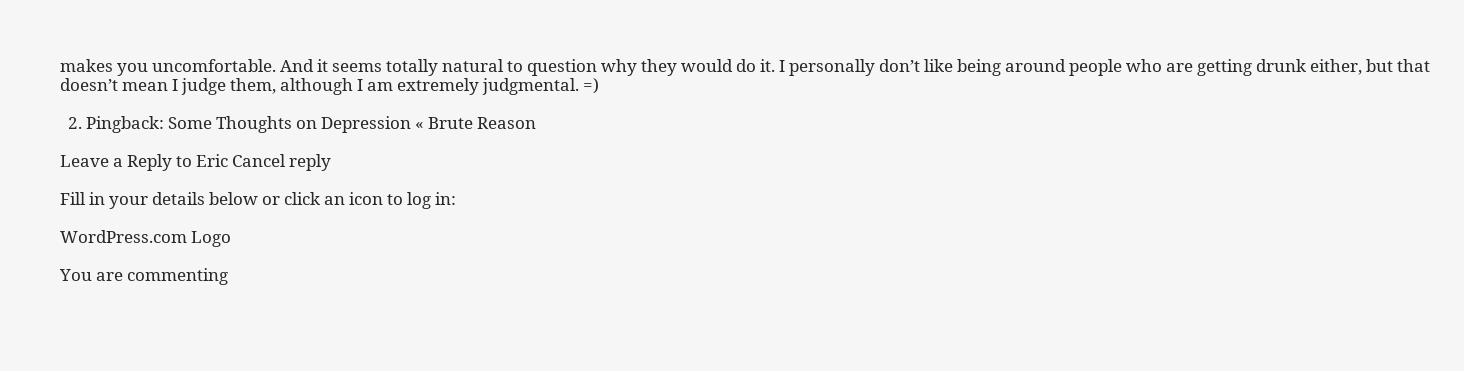makes you uncomfortable. And it seems totally natural to question why they would do it. I personally don’t like being around people who are getting drunk either, but that doesn’t mean I judge them, although I am extremely judgmental. =)

  2. Pingback: Some Thoughts on Depression « Brute Reason

Leave a Reply to Eric Cancel reply

Fill in your details below or click an icon to log in:

WordPress.com Logo

You are commenting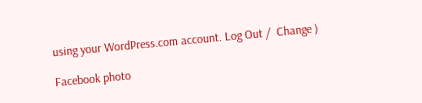using your WordPress.com account. Log Out /  Change )

Facebook photo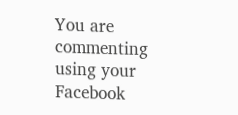You are commenting using your Facebook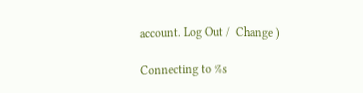account. Log Out /  Change )

Connecting to %s